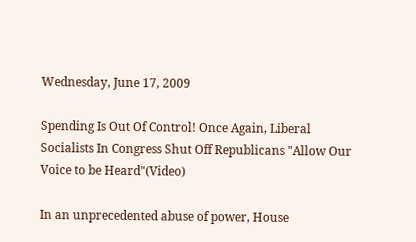Wednesday, June 17, 2009

Spending Is Out Of Control! Once Again, Liberal Socialists In Congress Shut Off Republicans "Allow Our Voice to be Heard"(Video)

In an unprecedented abuse of power, House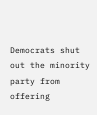Democrats shut out the minority party from offering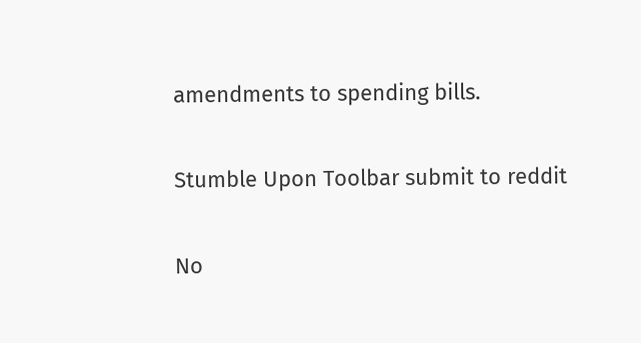amendments to spending bills.

Stumble Upon Toolbar submit to reddit

No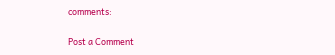comments:

Post a Comment